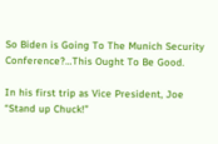So Biden is Going To The Munich Security Conference?…This Ought To Be Good.

In his first trip as Vice President, Joe “Stand up Chuck!”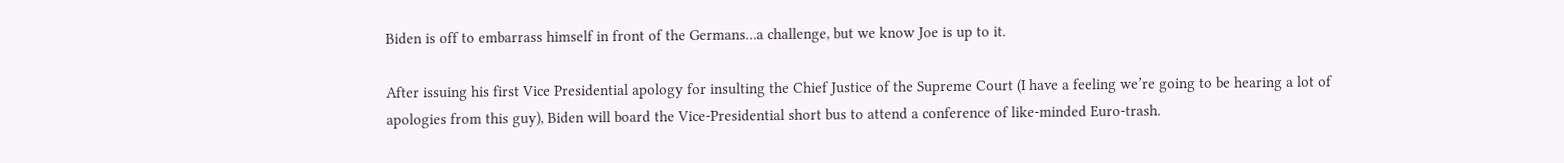Biden is off to embarrass himself in front of the Germans…a challenge, but we know Joe is up to it.

After issuing his first Vice Presidential apology for insulting the Chief Justice of the Supreme Court (I have a feeling we’re going to be hearing a lot of apologies from this guy), Biden will board the Vice-Presidential short bus to attend a conference of like-minded Euro-trash.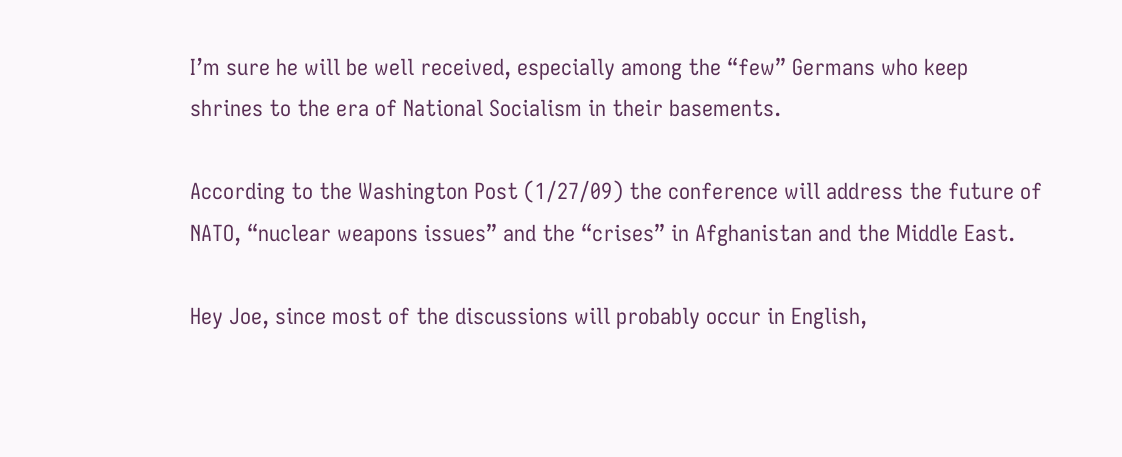I’m sure he will be well received, especially among the “few” Germans who keep shrines to the era of National Socialism in their basements.

According to the Washington Post (1/27/09) the conference will address the future of NATO, “nuclear weapons issues” and the “crises” in Afghanistan and the Middle East.

Hey Joe, since most of the discussions will probably occur in English,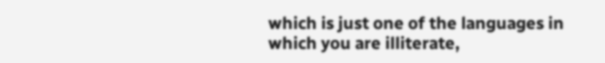which is just one of the languages in which you are illiterate,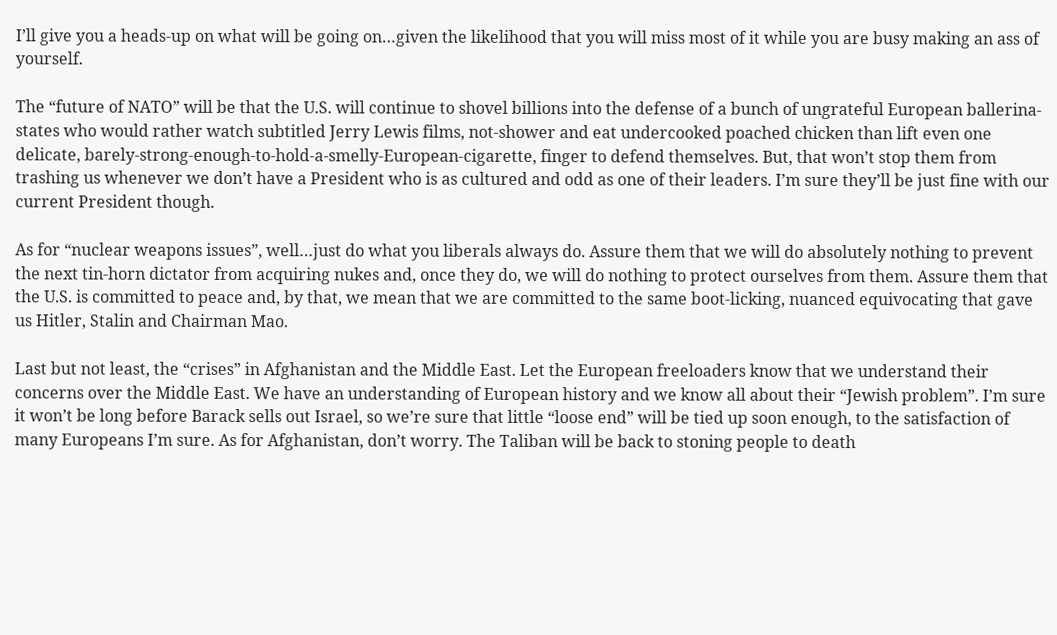I’ll give you a heads-up on what will be going on…given the likelihood that you will miss most of it while you are busy making an ass of yourself.

The “future of NATO” will be that the U.S. will continue to shovel billions into the defense of a bunch of ungrateful European ballerina-states who would rather watch subtitled Jerry Lewis films, not-shower and eat undercooked poached chicken than lift even one delicate, barely-strong-enough-to-hold-a-smelly-European-cigarette, finger to defend themselves. But, that won’t stop them from trashing us whenever we don’t have a President who is as cultured and odd as one of their leaders. I’m sure they’ll be just fine with our current President though.

As for “nuclear weapons issues”, well…just do what you liberals always do. Assure them that we will do absolutely nothing to prevent the next tin-horn dictator from acquiring nukes and, once they do, we will do nothing to protect ourselves from them. Assure them that the U.S. is committed to peace and, by that, we mean that we are committed to the same boot-licking, nuanced equivocating that gave us Hitler, Stalin and Chairman Mao.

Last but not least, the “crises” in Afghanistan and the Middle East. Let the European freeloaders know that we understand their concerns over the Middle East. We have an understanding of European history and we know all about their “Jewish problem”. I’m sure it won’t be long before Barack sells out Israel, so we’re sure that little “loose end” will be tied up soon enough, to the satisfaction of many Europeans I’m sure. As for Afghanistan, don’t worry. The Taliban will be back to stoning people to death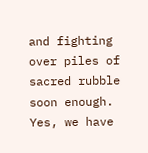and fighting over piles of sacred rubble soon enough. Yes, we have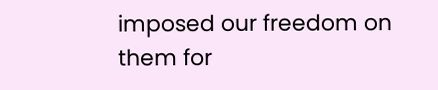imposed our freedom on them for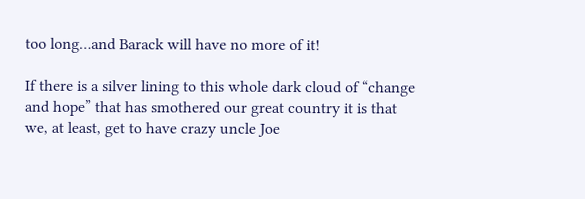too long…and Barack will have no more of it!

If there is a silver lining to this whole dark cloud of “change and hope” that has smothered our great country it is that we, at least, get to have crazy uncle Joe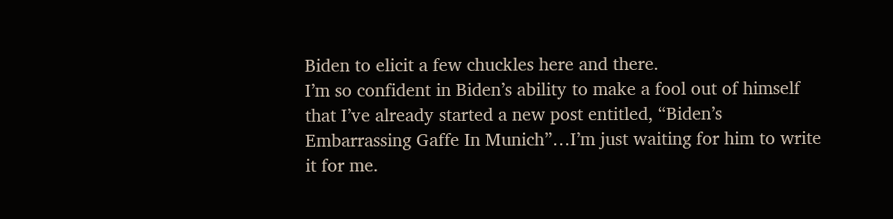Biden to elicit a few chuckles here and there.
I’m so confident in Biden’s ability to make a fool out of himself that I’ve already started a new post entitled, “Biden’s Embarrassing Gaffe In Munich”…I’m just waiting for him to write it for me.